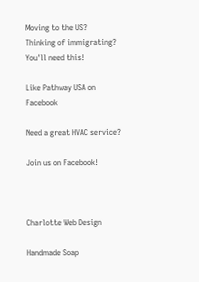Moving to the US?
Thinking of immigrating?
You'll need this!

Like Pathway USA on Facebook

Need a great HVAC service?

Join us on Facebook!



Charlotte Web Design

Handmade Soap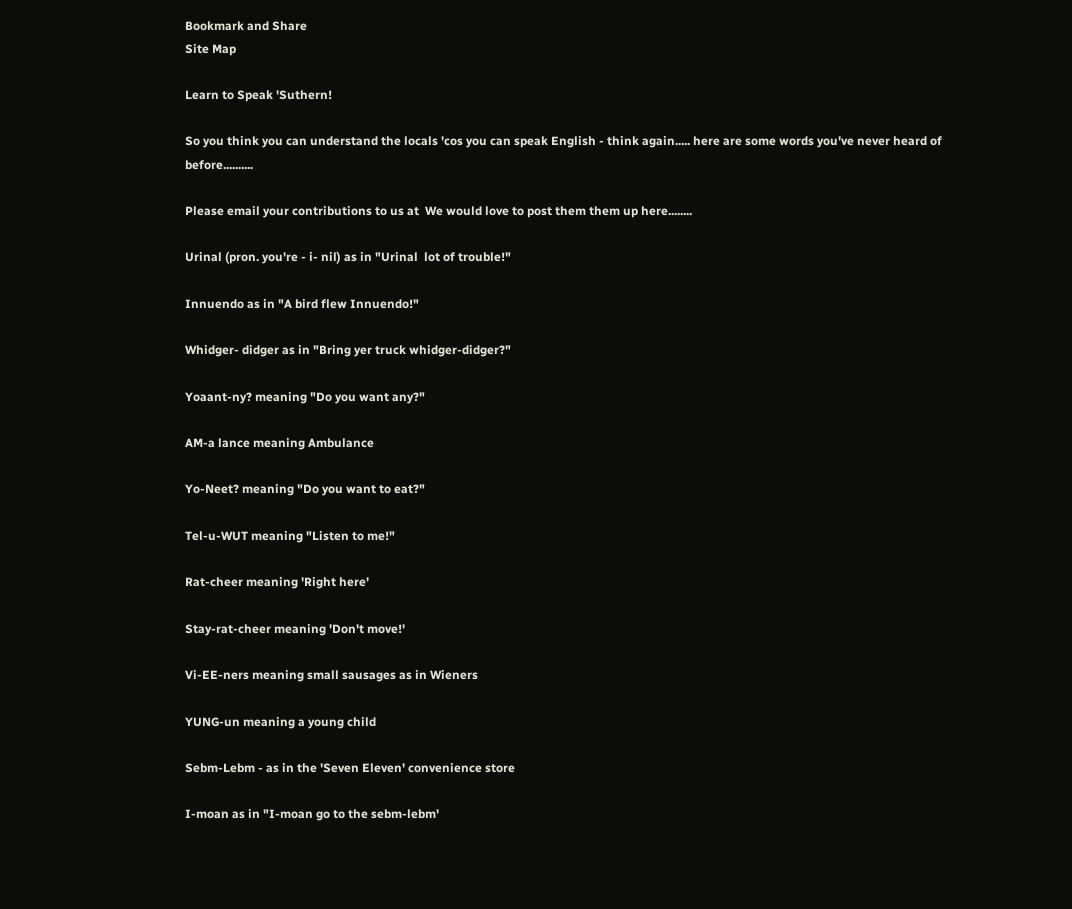Bookmark and Share
Site Map

Learn to Speak 'Suthern!

So you think you can understand the locals 'cos you can speak English - think again..... here are some words you've never heard of before..........

Please email your contributions to us at  We would love to post them them up here........

Urinal (pron. you're - i- nil) as in "Urinal  lot of trouble!"

Innuendo as in "A bird flew Innuendo!"

Whidger- didger as in "Bring yer truck whidger-didger?"

Yoaant-ny? meaning "Do you want any?"

AM-a lance meaning Ambulance

Yo-Neet? meaning "Do you want to eat?"

Tel-u-WUT meaning "Listen to me!"

Rat-cheer meaning 'Right here'

Stay-rat-cheer meaning 'Don't move!'

Vi-EE-ners meaning small sausages as in Wieners

YUNG-un meaning a young child

Sebm-Lebm - as in the 'Seven Eleven' convenience store

I-moan as in "I-moan go to the sebm-lebm'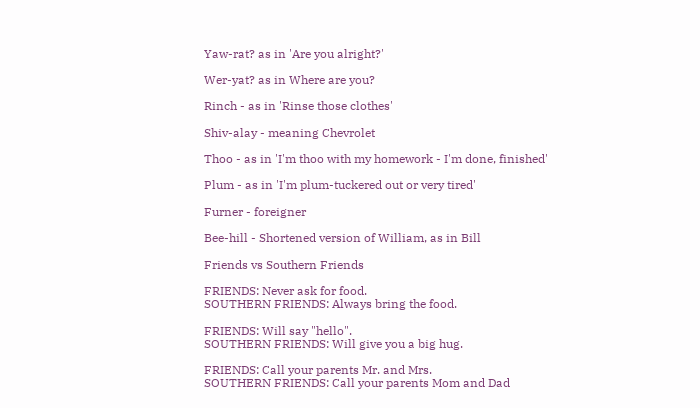Yaw-rat? as in 'Are you alright?'

Wer-yat? as in Where are you?

Rinch - as in 'Rinse those clothes'

Shiv-alay - meaning Chevrolet

Thoo - as in 'I'm thoo with my homework - I'm done, finished'

Plum - as in 'I'm plum-tuckered out or very tired'

Furner - foreigner

Bee-hill - Shortened version of William, as in Bill

Friends vs Southern Friends

FRIENDS: Never ask for food.
SOUTHERN FRIENDS: Always bring the food.

FRIENDS: Will say "hello".
SOUTHERN FRIENDS: Will give you a big hug.

FRIENDS: Call your parents Mr. and Mrs.
SOUTHERN FRIENDS: Call your parents Mom and Dad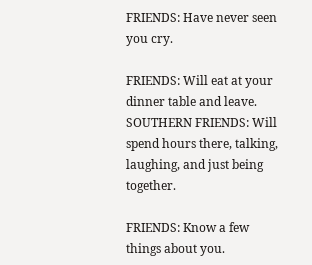FRIENDS: Have never seen you cry.

FRIENDS: Will eat at your dinner table and leave.
SOUTHERN FRIENDS: Will spend hours there, talking,  laughing, and just being together.

FRIENDS: Know a few things about you.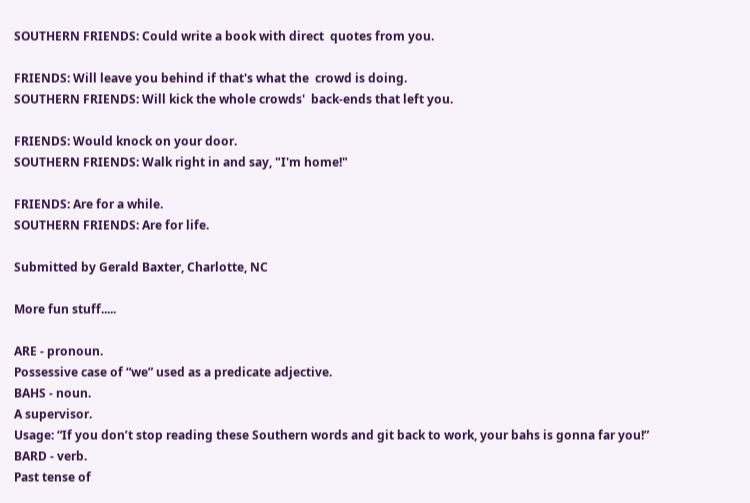SOUTHERN FRIENDS: Could write a book with direct  quotes from you.

FRIENDS: Will leave you behind if that's what the  crowd is doing.
SOUTHERN FRIENDS: Will kick the whole crowds'  back-ends that left you.

FRIENDS: Would knock on your door.
SOUTHERN FRIENDS: Walk right in and say, "I'm home!"

FRIENDS: Are for a while.
SOUTHERN FRIENDS: Are for life.

Submitted by Gerald Baxter, Charlotte, NC

More fun stuff.....

ARE - pronoun.
Possessive case of “we” used as a predicate adjective.
BAHS - noun.
A supervisor.
Usage: “If you don’t stop reading these Southern words and git back to work, your bahs is gonna far you!”
BARD - verb.
Past tense of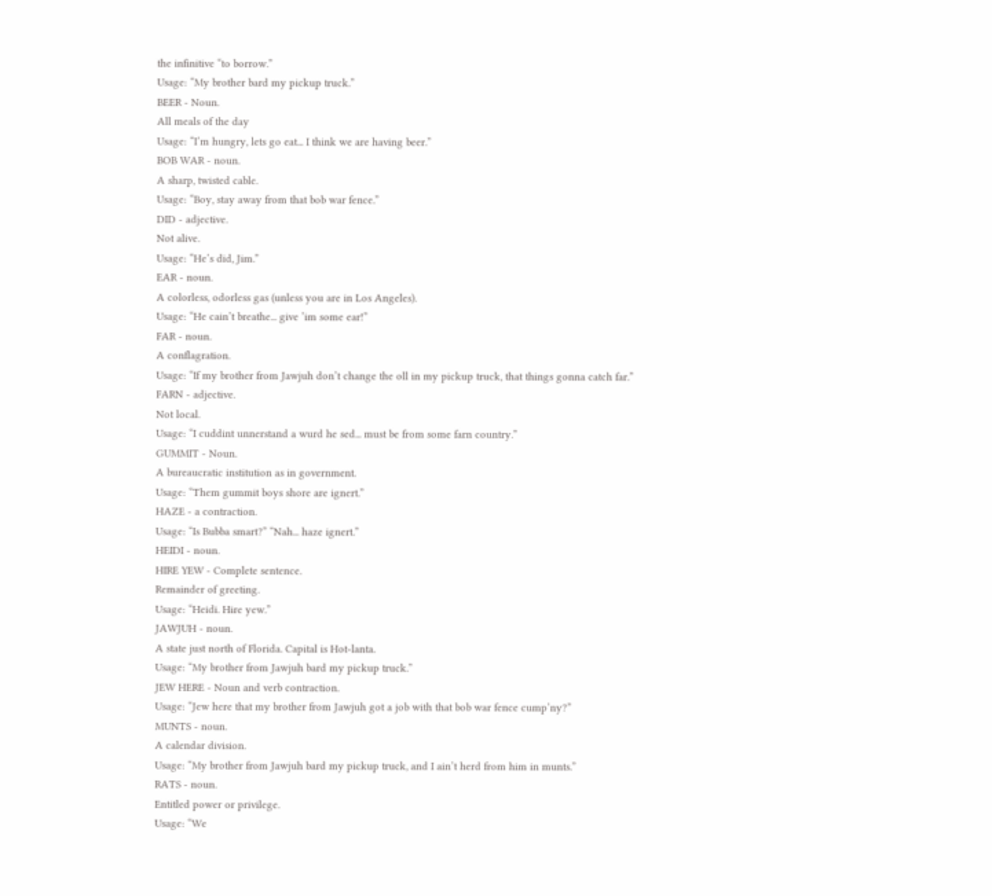the infinitive “to borrow.”
Usage: “My brother bard my pickup truck.”
BEER - Noun.
All meals of the day
Usage: “I’m hungry, lets go eat... I think we are having beer.”
BOB WAR - noun.
A sharp, twisted cable.
Usage: “Boy, stay away from that bob war fence.”
DID - adjective.
Not alive.
Usage: “He’s did, Jim.”
EAR - noun.
A colorless, odorless gas (unless you are in Los Angeles).
Usage: “He cain’t breathe... give ’im some ear!”
FAR - noun.
A conflagration.
Usage: “If my brother from Jawjuh don’t change the oll in my pickup truck, that things gonna catch far.”
FARN - adjective.
Not local.
Usage: “I cuddint unnerstand a wurd he sed... must be from some farn country.”
GUMMIT - Noun.
A bureaucratic institution as in government.
Usage: “Them gummit boys shore are ignert.”
HAZE - a contraction.
Usage: “Is Bubba smart?” “Nah... haze ignert.”
HEIDI - noun.
HIRE YEW - Complete sentence.
Remainder of greeting.
Usage: “Heidi. Hire yew.”
JAWJUH - noun.
A state just north of Florida. Capital is Hot-lanta.
Usage: “My brother from Jawjuh bard my pickup truck.”
JEW HERE - Noun and verb contraction.
Usage: “Jew here that my brother from Jawjuh got a job with that bob war fence cump’ny?”
MUNTS - noun.
A calendar division.
Usage: “My brother from Jawjuh bard my pickup truck, and I ain’t herd from him in munts.”
RATS - noun.
Entitled power or privilege.
Usage: “We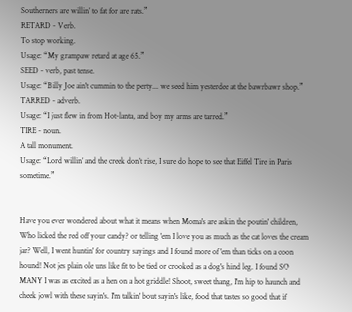Southerners are willin’ to fat for are rats.”
RETARD - Verb.
To stop working.
Usage: “My grampaw retard at age 65.”
SEED - verb, past tense.
Usage: “Billy Joe ain't cummin to the perty... we seed him yesterdee at the bawrbawr shop.”
TARRED - adverb.
Usage: “I just flew in from Hot-lanta, and boy my arms are tarred.”
TIRE - noun.
A tall monument.
Usage: “Lord willin’ and the creek don’t rise, I sure do hope to see that Eiffel Tire in Paris sometime.”


Have you ever wondered about what it means when Moma's are askin the poutin' children, Who licked the red off your candy? or telling 'em I love you as much as the cat loves the cream jar? Well, I went huntin' for country sayings and I found more of 'em than ticks on a coon hound! Not jes plain ole uns like fit to be tied or crooked as a dog's hind leg. I found SO MANY I was as excited as a hen on a hot griddle! Shoot, sweet thang, I'm hip to haunch and cheek jowl with these sayin's. I'm talkin' bout sayin's like, food that tastes so good that if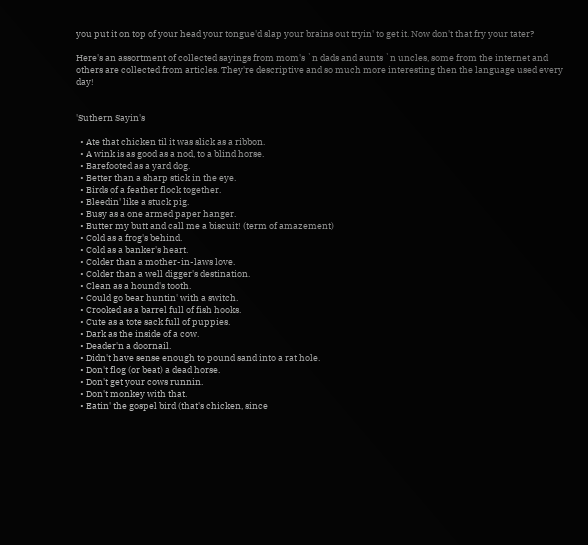you put it on top of your head your tongue'd slap your brains out tryin' to get it. Now don't that fry your tater?

Here's an assortment of collected sayings from mom's `n dads and aunts `n uncles, some from the internet and others are collected from articles. They're descriptive and so much more interesting then the language used every day!


'Suthern Sayin's

  • Ate that chicken til it was slick as a ribbon.
  • A wink is as good as a nod, to a blind horse.
  • Barefooted as a yard dog.
  • Better than a sharp stick in the eye.
  • Birds of a feather flock together.
  • Bleedin' like a stuck pig.
  • Busy as a one armed paper hanger.
  • Butter my butt and call me a biscuit! (term of amazement)
  • Cold as a frog's behind.
  • Cold as a banker's heart.
  • Colder than a mother-in-laws love.
  • Colder than a well digger's destination.
  • Clean as a hound's tooth.
  • Could go bear huntin' with a switch.
  • Crooked as a barrel full of fish hooks.
  • Cute as a tote sack full of puppies.
  • Dark as the inside of a cow.
  • Deader'n a doornail.
  • Didn't have sense enough to pound sand into a rat hole.
  • Don't flog (or beat) a dead horse.
  • Don't get your cows runnin.
  • Don't monkey with that.
  • Eatin' the gospel bird (that's chicken, since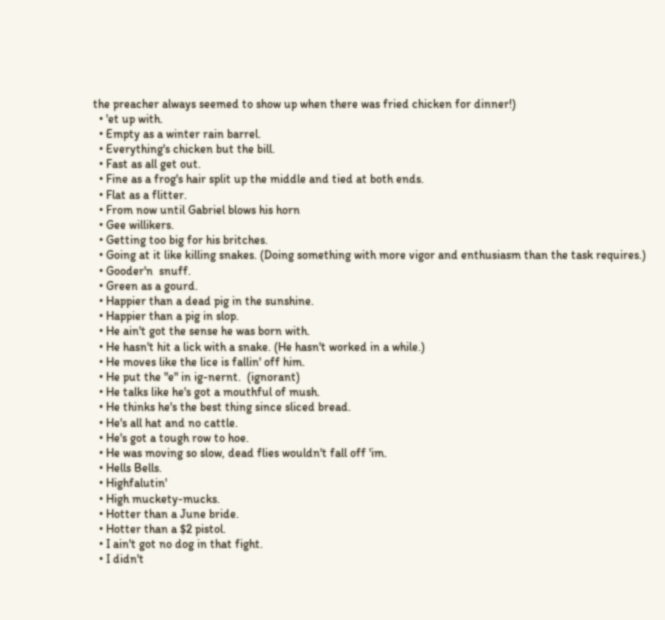the preacher always seemed to show up when there was fried chicken for dinner!)
  • 'et up with.
  • Empty as a winter rain barrel.
  • Everything's chicken but the bill.
  • Fast as all get out.
  • Fine as a frog's hair split up the middle and tied at both ends.
  • Flat as a flitter.
  • From now until Gabriel blows his horn
  • Gee willikers.
  • Getting too big for his britches.
  • Going at it like killing snakes. (Doing something with more vigor and enthusiasm than the task requires.)
  • Gooder'n  snuff.
  • Green as a gourd.
  • Happier than a dead pig in the sunshine.
  • Happier than a pig in slop.
  • He ain't got the sense he was born with.
  • He hasn't hit a lick with a snake. (He hasn't worked in a while.)
  • He moves like the lice is fallin' off him.
  • He put the "e" in ig-nernt.  (ignorant)
  • He talks like he's got a mouthful of mush.
  • He thinks he's the best thing since sliced bread.
  • He's all hat and no cattle.
  • He's got a tough row to hoe.
  • He was moving so slow, dead flies wouldn't fall off 'im.
  • Hells Bells.
  • Highfalutin'
  • High muckety-mucks.
  • Hotter than a June bride.
  • Hotter than a $2 pistol.
  • I ain't got no dog in that fight.
  • I didn't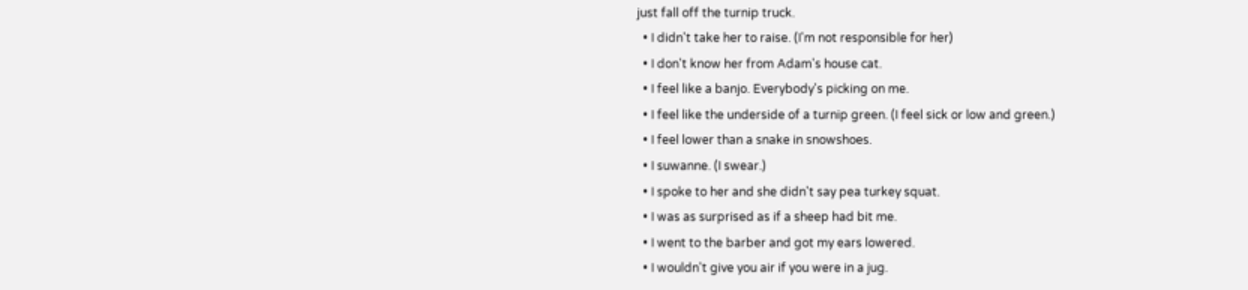just fall off the turnip truck.
  • I didn't take her to raise. (I'm not responsible for her)
  • I don't know her from Adam's house cat.
  • I feel like a banjo. Everybody's picking on me.
  • I feel like the underside of a turnip green. (I feel sick or low and green.)
  • I feel lower than a snake in snowshoes.
  • I suwanne. (I swear.)
  • I spoke to her and she didn't say pea turkey squat.
  • I was as surprised as if a sheep had bit me.
  • I went to the barber and got my ears lowered.
  • I wouldn't give you air if you were in a jug.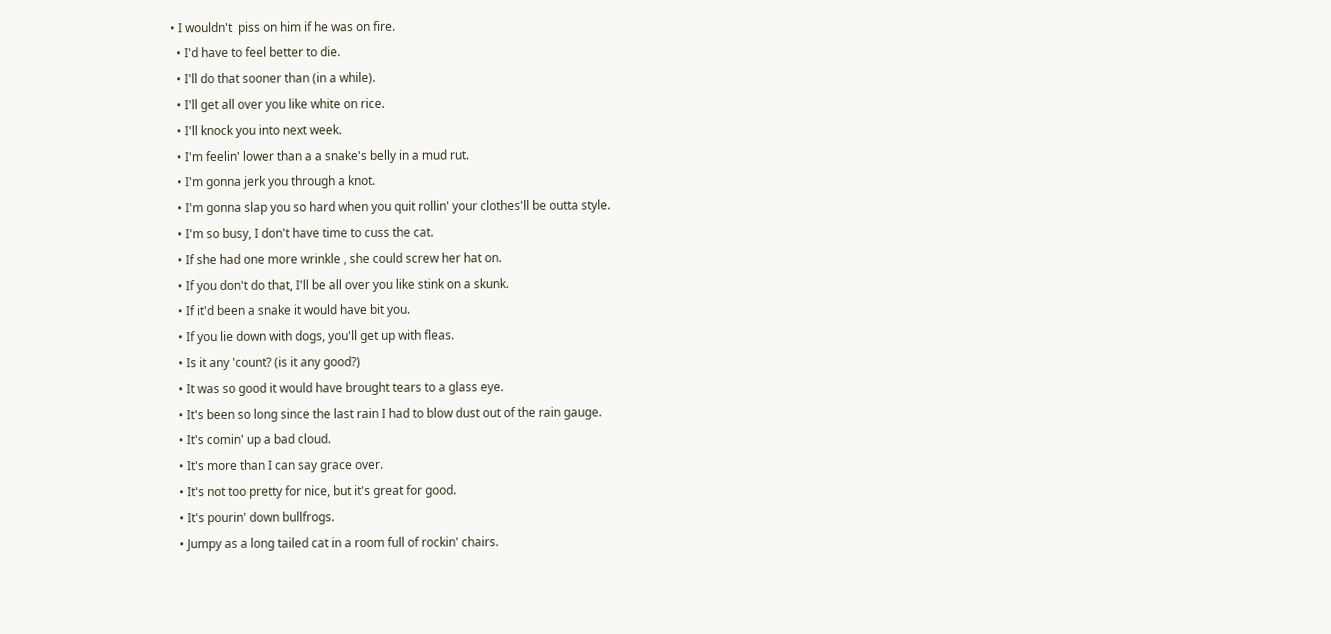• I wouldn't  piss on him if he was on fire.
  • I'd have to feel better to die.
  • I'll do that sooner than (in a while).
  • I'll get all over you like white on rice.
  • I'll knock you into next week.
  • I'm feelin' lower than a a snake's belly in a mud rut.
  • I'm gonna jerk you through a knot.
  • I'm gonna slap you so hard when you quit rollin' your clothes'll be outta style.
  • I'm so busy, I don't have time to cuss the cat.
  • If she had one more wrinkle , she could screw her hat on.
  • If you don't do that, I'll be all over you like stink on a skunk.
  • If it'd been a snake it would have bit you.
  • If you lie down with dogs, you'll get up with fleas.
  • Is it any 'count? (is it any good?)
  • It was so good it would have brought tears to a glass eye.
  • It's been so long since the last rain I had to blow dust out of the rain gauge.
  • It's comin' up a bad cloud.
  • It's more than I can say grace over.
  • It's not too pretty for nice, but it's great for good.
  • It's pourin' down bullfrogs.
  • Jumpy as a long tailed cat in a room full of rockin' chairs.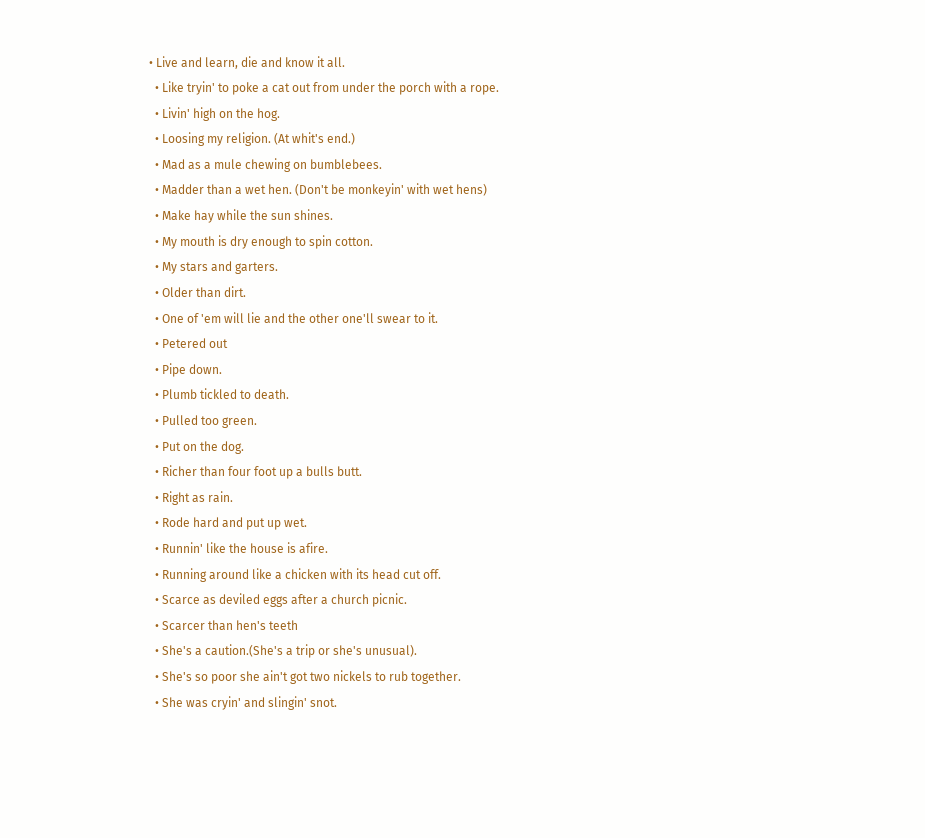• Live and learn, die and know it all.
  • Like tryin' to poke a cat out from under the porch with a rope.
  • Livin' high on the hog.
  • Loosing my religion. (At whit's end.)
  • Mad as a mule chewing on bumblebees.
  • Madder than a wet hen. (Don't be monkeyin' with wet hens)
  • Make hay while the sun shines.
  • My mouth is dry enough to spin cotton.
  • My stars and garters.
  • Older than dirt.
  • One of 'em will lie and the other one'll swear to it.
  • Petered out
  • Pipe down.
  • Plumb tickled to death.
  • Pulled too green.
  • Put on the dog.
  • Richer than four foot up a bulls butt.
  • Right as rain.
  • Rode hard and put up wet.
  • Runnin' like the house is afire.
  • Running around like a chicken with its head cut off.
  • Scarce as deviled eggs after a church picnic.
  • Scarcer than hen's teeth
  • She's a caution.(She's a trip or she's unusual).
  • She's so poor she ain't got two nickels to rub together.
  • She was cryin' and slingin' snot.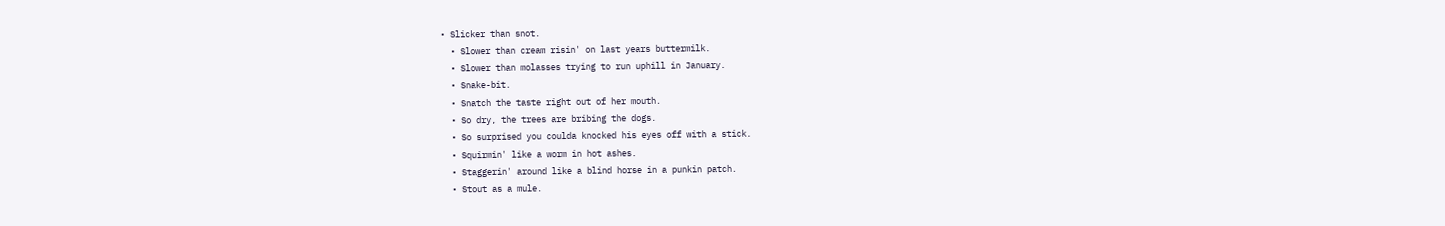• Slicker than snot.
  • Slower than cream risin' on last years buttermilk.
  • Slower than molasses trying to run uphill in January.
  • Snake-bit.
  • Snatch the taste right out of her mouth.
  • So dry, the trees are bribing the dogs.
  • So surprised you coulda knocked his eyes off with a stick.
  • Squirmin' like a worm in hot ashes.
  • Staggerin' around like a blind horse in a punkin patch.
  • Stout as a mule.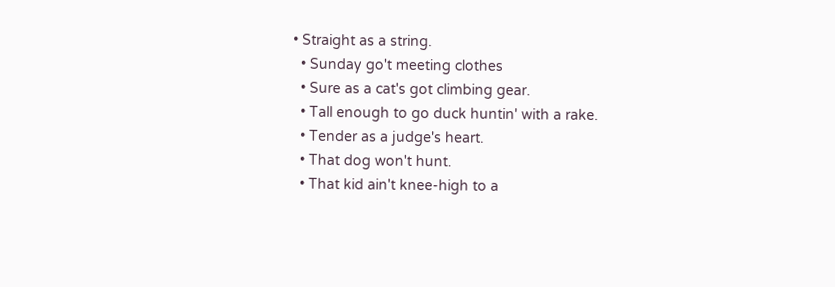• Straight as a string.
  • Sunday go't meeting clothes
  • Sure as a cat's got climbing gear.
  • Tall enough to go duck huntin' with a rake.
  • Tender as a judge's heart.
  • That dog won't hunt.
  • That kid ain't knee-high to a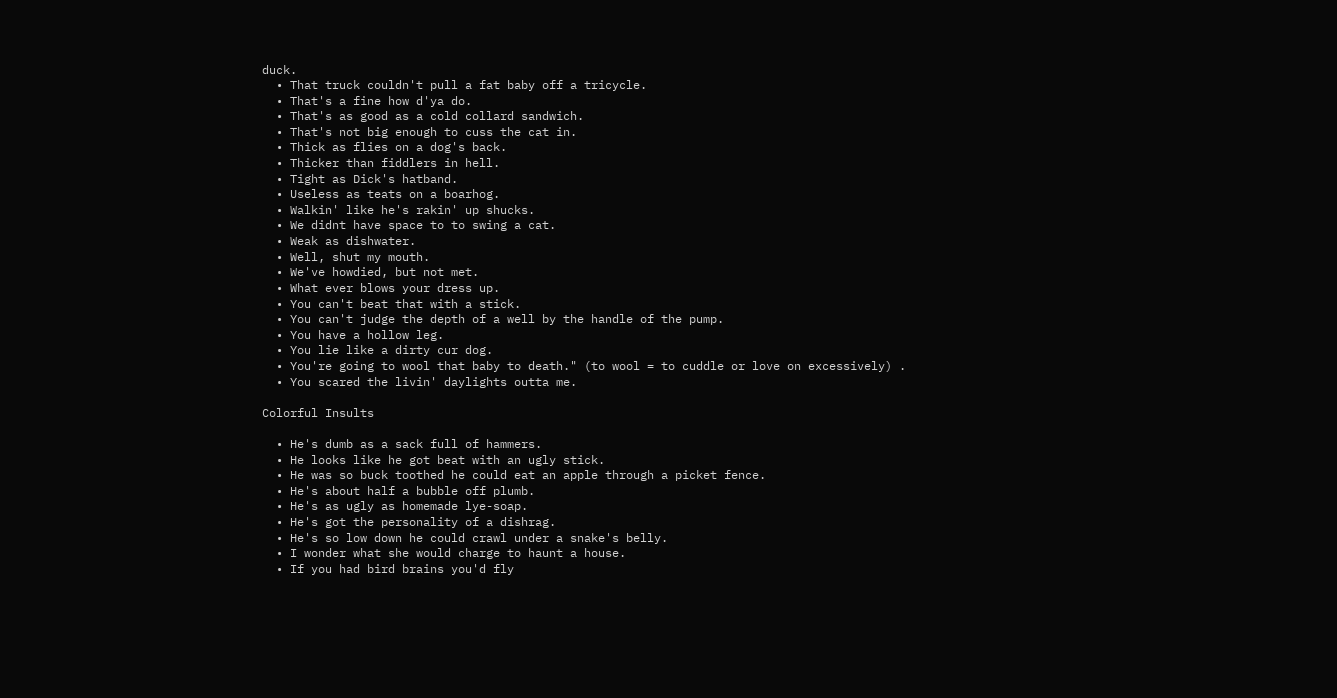duck.
  • That truck couldn't pull a fat baby off a tricycle.
  • That's a fine how d'ya do.
  • That's as good as a cold collard sandwich.
  • That's not big enough to cuss the cat in.
  • Thick as flies on a dog's back.
  • Thicker than fiddlers in hell.
  • Tight as Dick's hatband.
  • Useless as teats on a boarhog.
  • Walkin' like he's rakin' up shucks.
  • We didnt have space to to swing a cat.
  • Weak as dishwater.
  • Well, shut my mouth.
  • We've howdied, but not met.
  • What ever blows your dress up.
  • You can't beat that with a stick.
  • You can't judge the depth of a well by the handle of the pump.
  • You have a hollow leg.
  • You lie like a dirty cur dog.
  • You're going to wool that baby to death." (to wool = to cuddle or love on excessively) .
  • You scared the livin' daylights outta me.

Colorful Insults

  • He's dumb as a sack full of hammers.
  • He looks like he got beat with an ugly stick.
  • He was so buck toothed he could eat an apple through a picket fence.
  • He's about half a bubble off plumb.
  • He's as ugly as homemade lye-soap.
  • He's got the personality of a dishrag.
  • He's so low down he could crawl under a snake's belly.
  • I wonder what she would charge to haunt a house.
  • If you had bird brains you'd fly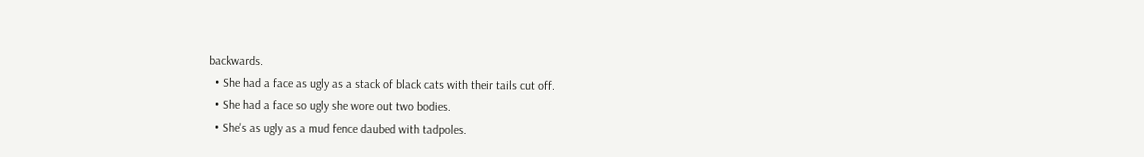backwards.
  • She had a face as ugly as a stack of black cats with their tails cut off.
  • She had a face so ugly she wore out two bodies.
  • She's as ugly as a mud fence daubed with tadpoles.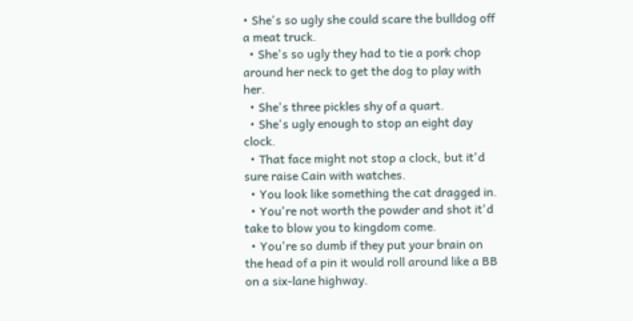• She's so ugly she could scare the bulldog off a meat truck.
  • She's so ugly they had to tie a pork chop around her neck to get the dog to play with her.
  • She's three pickles shy of a quart.
  • She's ugly enough to stop an eight day clock.
  • That face might not stop a clock, but it'd sure raise Cain with watches.
  • You look like something the cat dragged in.
  • You're not worth the powder and shot it'd take to blow you to kingdom come.
  • You're so dumb if they put your brain on the head of a pin it would roll around like a BB on a six-lane highway.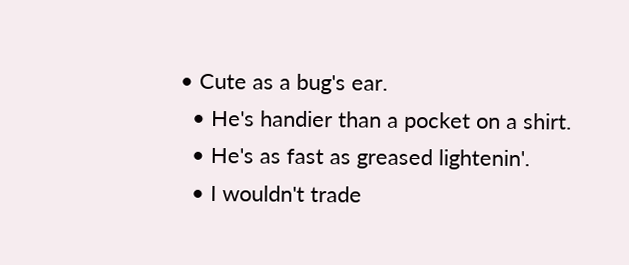• Cute as a bug's ear.
  • He's handier than a pocket on a shirt.
  • He's as fast as greased lightenin'.
  • I wouldn't trade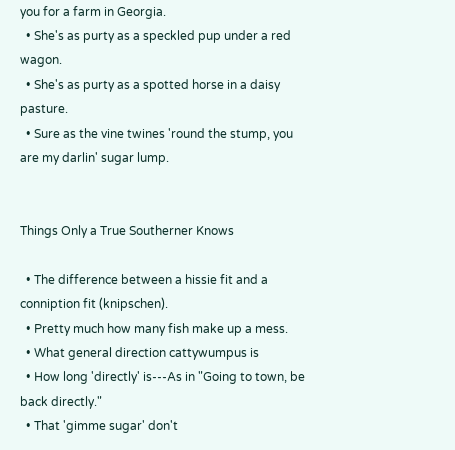you for a farm in Georgia.
  • She's as purty as a speckled pup under a red wagon.
  • She's as purty as a spotted horse in a daisy pasture.
  • Sure as the vine twines 'round the stump, you are my darlin' sugar lump.


Things Only a True Southerner Knows

  • The difference between a hissie fit and a conniption fit (knipschen).
  • Pretty much how many fish make up a mess.
  • What general direction cattywumpus is
  • How long 'directly' is---As in "Going to town, be back directly."
  • That 'gimme sugar' don't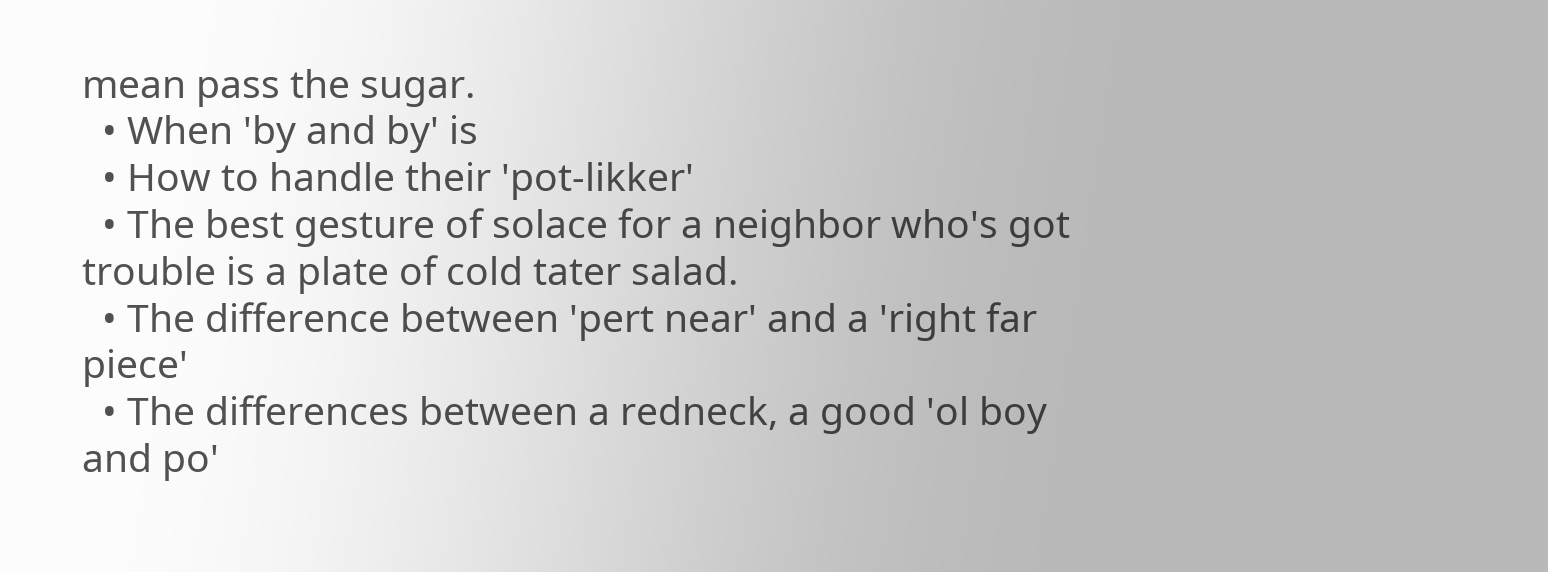mean pass the sugar.
  • When 'by and by' is
  • How to handle their 'pot-likker'
  • The best gesture of solace for a neighbor who's got trouble is a plate of cold tater salad.
  • The difference between 'pert near' and a 'right far piece'
  • The differences between a redneck, a good 'ol boy and po'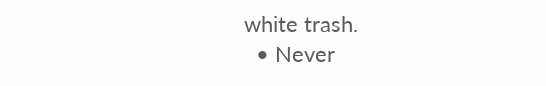white trash.
  • Never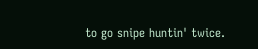to go snipe huntin' twice.